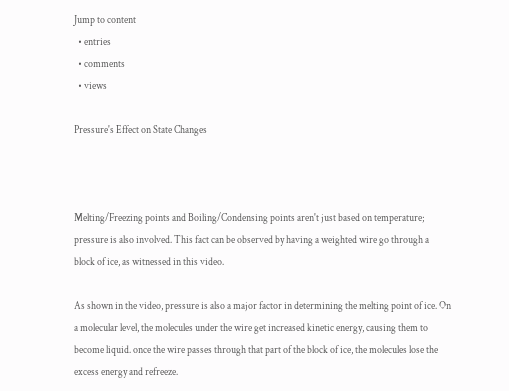Jump to content
  • entries
  • comments
  • views

Pressure's Effect on State Changes



Melting/Freezing points and Boiling/Condensing points aren't just based on temperature; pressure is also involved. This fact can be observed by having a weighted wire go through a block of ice, as witnessed in this video.

As shown in the video, pressure is also a major factor in determining the melting point of ice. On a molecular level, the molecules under the wire get increased kinetic energy, causing them to become liquid. once the wire passes through that part of the block of ice, the molecules lose the excess energy and refreeze.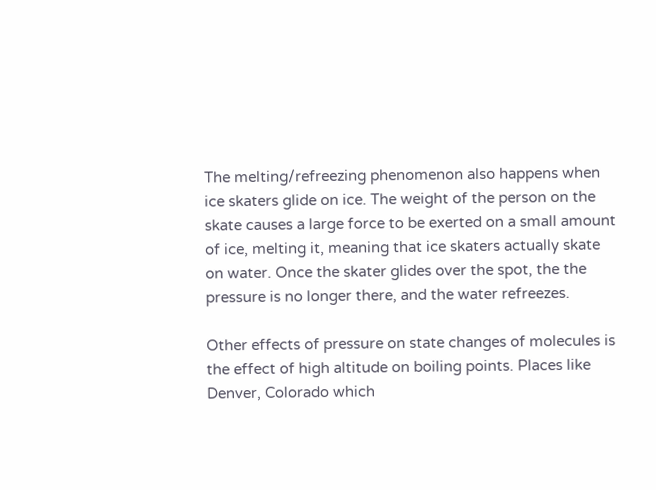The melting/refreezing phenomenon also happens when ice skaters glide on ice. The weight of the person on the skate causes a large force to be exerted on a small amount of ice, melting it, meaning that ice skaters actually skate on water. Once the skater glides over the spot, the the pressure is no longer there, and the water refreezes.

Other effects of pressure on state changes of molecules is the effect of high altitude on boiling points. Places like Denver, Colorado which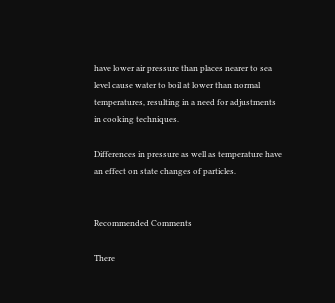have lower air pressure than places nearer to sea level cause water to boil at lower than normal temperatures, resulting in a need for adjustments in cooking techniques.

Differences in pressure as well as temperature have an effect on state changes of particles.


Recommended Comments

There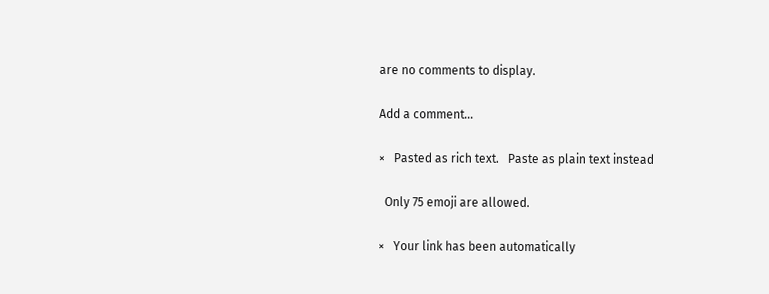are no comments to display.

Add a comment...

×   Pasted as rich text.   Paste as plain text instead

  Only 75 emoji are allowed.

×   Your link has been automatically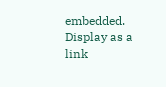embedded.   Display as a link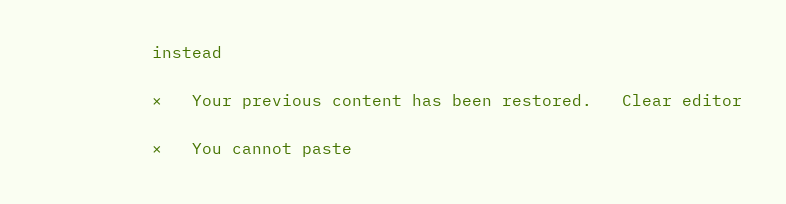instead

×   Your previous content has been restored.   Clear editor

×   You cannot paste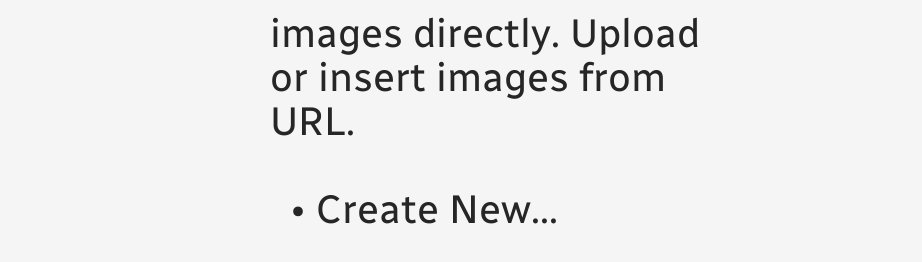images directly. Upload or insert images from URL.

  • Create New...